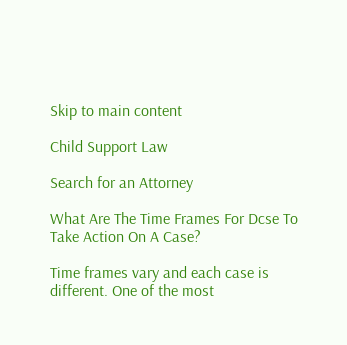Skip to main content

Child Support Law

Search for an Attorney

What Are The Time Frames For Dcse To Take Action On A Case?

Time frames vary and each case is different. One of the most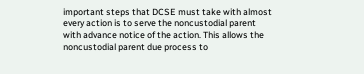important steps that DCSE must take with almost every action is to serve the noncustodial parent with advance notice of the action. This allows the noncustodial parent due process to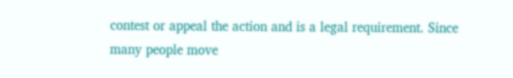contest or appeal the action and is a legal requirement. Since many people move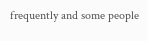frequently and some people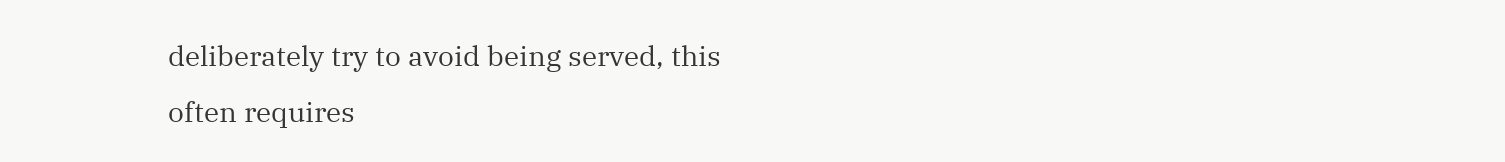deliberately try to avoid being served, this often requires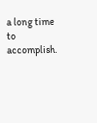a long time to accomplish.